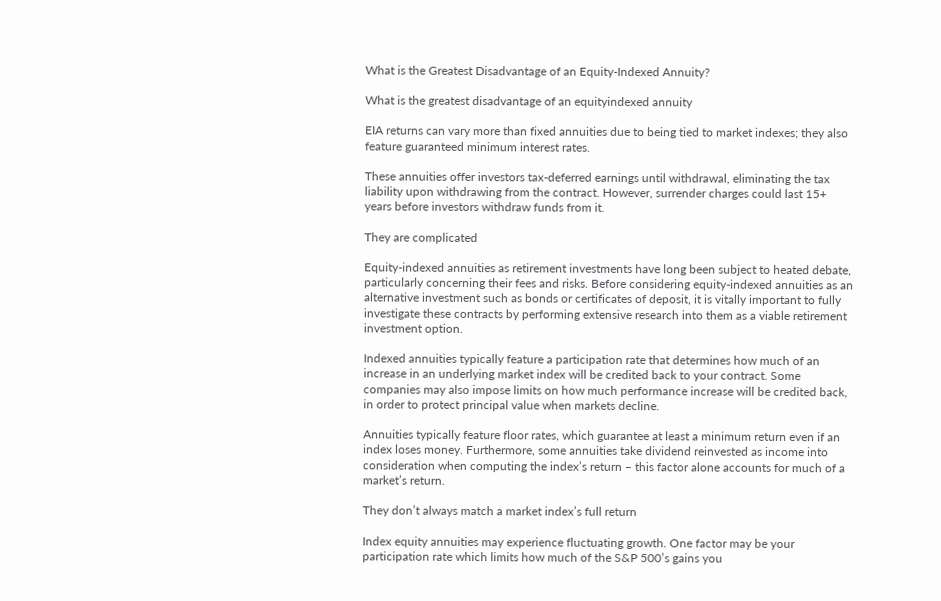What is the Greatest Disadvantage of an Equity-Indexed Annuity?

What is the greatest disadvantage of an equityindexed annuity

EIA returns can vary more than fixed annuities due to being tied to market indexes; they also feature guaranteed minimum interest rates.

These annuities offer investors tax-deferred earnings until withdrawal, eliminating the tax liability upon withdrawing from the contract. However, surrender charges could last 15+ years before investors withdraw funds from it.

They are complicated

Equity-indexed annuities as retirement investments have long been subject to heated debate, particularly concerning their fees and risks. Before considering equity-indexed annuities as an alternative investment such as bonds or certificates of deposit, it is vitally important to fully investigate these contracts by performing extensive research into them as a viable retirement investment option.

Indexed annuities typically feature a participation rate that determines how much of an increase in an underlying market index will be credited back to your contract. Some companies may also impose limits on how much performance increase will be credited back, in order to protect principal value when markets decline.

Annuities typically feature floor rates, which guarantee at least a minimum return even if an index loses money. Furthermore, some annuities take dividend reinvested as income into consideration when computing the index’s return – this factor alone accounts for much of a market’s return.

They don’t always match a market index’s full return

Index equity annuities may experience fluctuating growth. One factor may be your participation rate which limits how much of the S&P 500’s gains you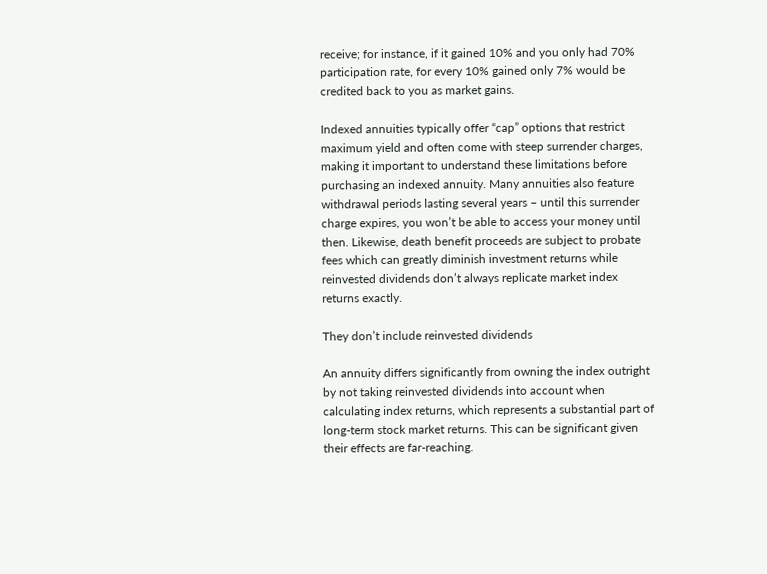receive; for instance, if it gained 10% and you only had 70% participation rate, for every 10% gained only 7% would be credited back to you as market gains.

Indexed annuities typically offer “cap” options that restrict maximum yield and often come with steep surrender charges, making it important to understand these limitations before purchasing an indexed annuity. Many annuities also feature withdrawal periods lasting several years – until this surrender charge expires, you won’t be able to access your money until then. Likewise, death benefit proceeds are subject to probate fees which can greatly diminish investment returns while reinvested dividends don’t always replicate market index returns exactly.

They don’t include reinvested dividends

An annuity differs significantly from owning the index outright by not taking reinvested dividends into account when calculating index returns, which represents a substantial part of long-term stock market returns. This can be significant given their effects are far-reaching.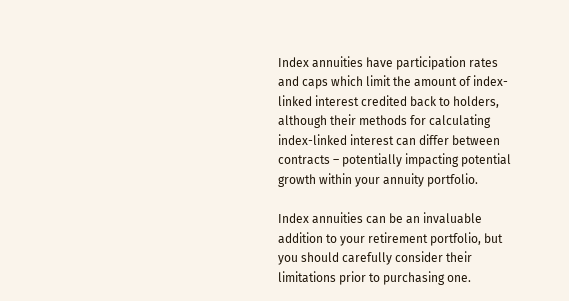Index annuities have participation rates and caps which limit the amount of index-linked interest credited back to holders, although their methods for calculating index-linked interest can differ between contracts – potentially impacting potential growth within your annuity portfolio.

Index annuities can be an invaluable addition to your retirement portfolio, but you should carefully consider their limitations prior to purchasing one.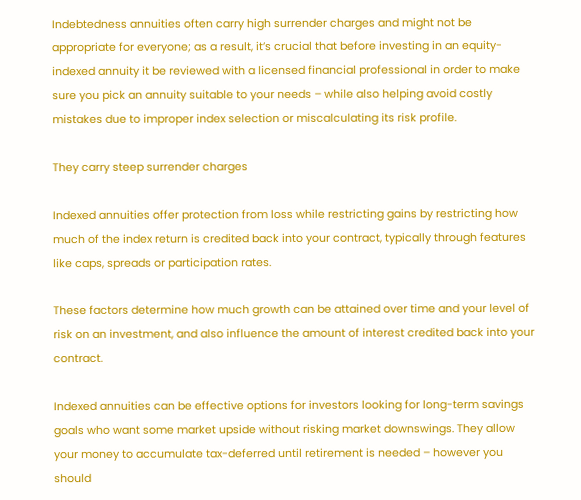Indebtedness annuities often carry high surrender charges and might not be appropriate for everyone; as a result, it’s crucial that before investing in an equity-indexed annuity it be reviewed with a licensed financial professional in order to make sure you pick an annuity suitable to your needs – while also helping avoid costly mistakes due to improper index selection or miscalculating its risk profile.

They carry steep surrender charges

Indexed annuities offer protection from loss while restricting gains by restricting how much of the index return is credited back into your contract, typically through features like caps, spreads or participation rates.

These factors determine how much growth can be attained over time and your level of risk on an investment, and also influence the amount of interest credited back into your contract.

Indexed annuities can be effective options for investors looking for long-term savings goals who want some market upside without risking market downswings. They allow your money to accumulate tax-deferred until retirement is needed – however you should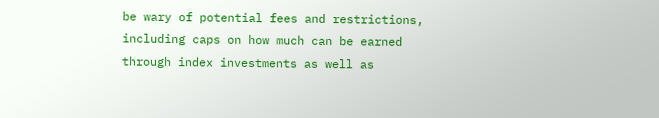be wary of potential fees and restrictions, including caps on how much can be earned through index investments as well as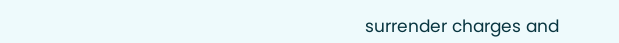surrender charges and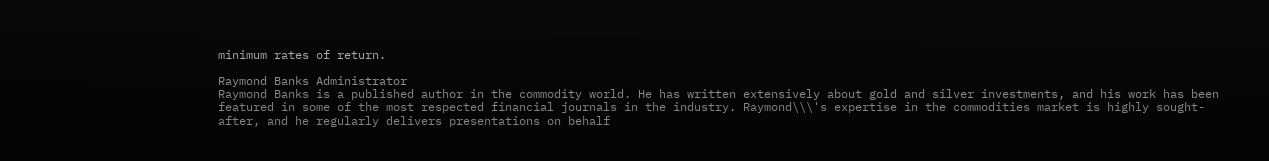minimum rates of return.

Raymond Banks Administrator
Raymond Banks is a published author in the commodity world. He has written extensively about gold and silver investments, and his work has been featured in some of the most respected financial journals in the industry. Raymond\\\'s expertise in the commodities market is highly sought-after, and he regularly delivers presentations on behalf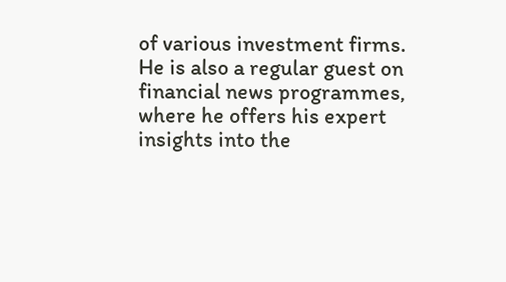of various investment firms. He is also a regular guest on financial news programmes, where he offers his expert insights into the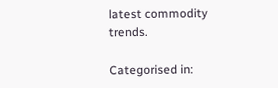latest commodity trends.

Categorised in: